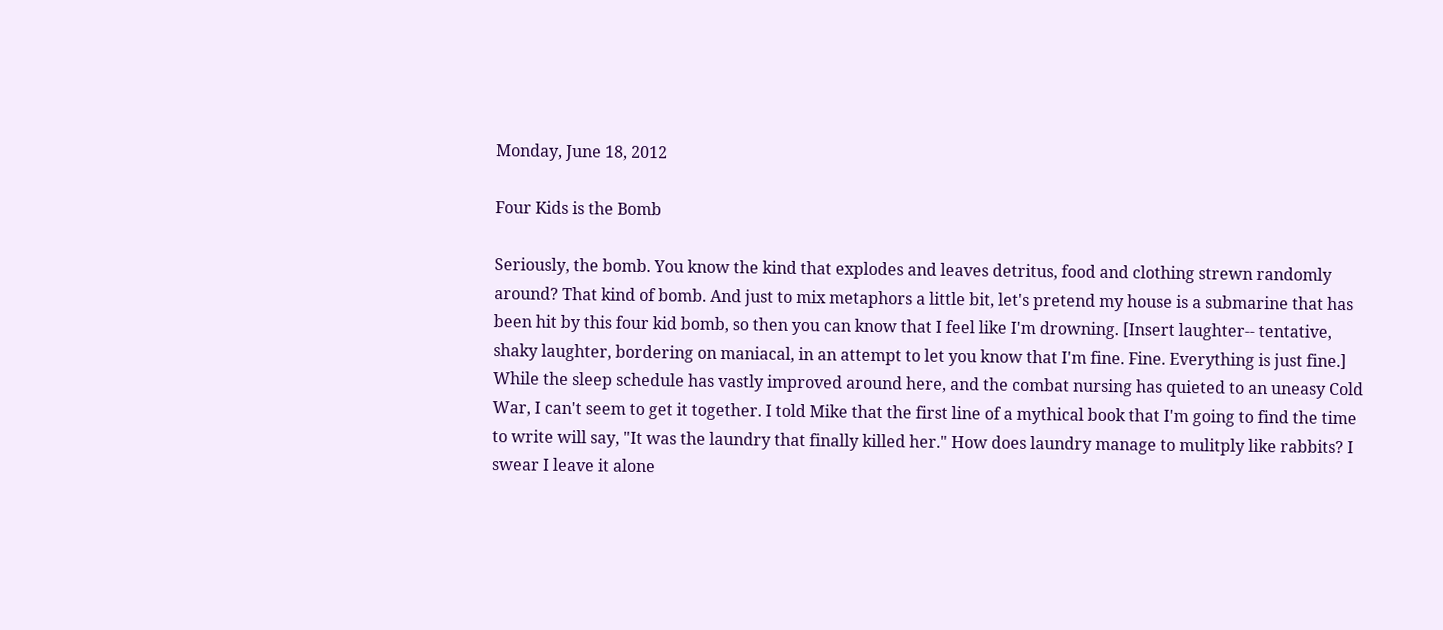Monday, June 18, 2012

Four Kids is the Bomb

Seriously, the bomb. You know the kind that explodes and leaves detritus, food and clothing strewn randomly around? That kind of bomb. And just to mix metaphors a little bit, let's pretend my house is a submarine that has been hit by this four kid bomb, so then you can know that I feel like I'm drowning. [Insert laughter-- tentative, shaky laughter, bordering on maniacal, in an attempt to let you know that I'm fine. Fine. Everything is just fine.]
While the sleep schedule has vastly improved around here, and the combat nursing has quieted to an uneasy Cold War, I can't seem to get it together. I told Mike that the first line of a mythical book that I'm going to find the time to write will say, "It was the laundry that finally killed her." How does laundry manage to mulitply like rabbits? I swear I leave it alone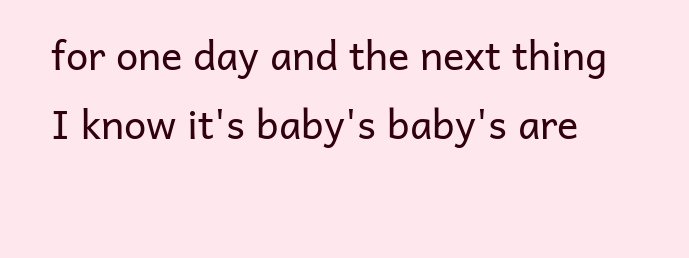for one day and the next thing I know it's baby's baby's are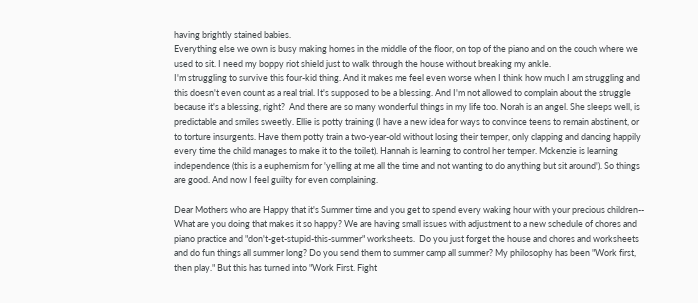having brightly stained babies.
Everything else we own is busy making homes in the middle of the floor, on top of the piano and on the couch where we used to sit. I need my boppy riot shield just to walk through the house without breaking my ankle.
I'm struggling to survive this four-kid thing. And it makes me feel even worse when I think how much I am struggling and this doesn't even count as a real trial. It's supposed to be a blessing. And I'm not allowed to complain about the struggle because it's a blessing, right?  And there are so many wonderful things in my life too. Norah is an angel. She sleeps well, is predictable and smiles sweetly. Ellie is potty training (I have a new idea for ways to convince teens to remain abstinent, or to torture insurgents. Have them potty train a two-year-old without losing their temper, only clapping and dancing happily every time the child manages to make it to the toilet). Hannah is learning to control her temper. Mckenzie is learning independence (this is a euphemism for 'yelling at me all the time and not wanting to do anything but sit around'). So things are good. And now I feel guilty for even complaining.

Dear Mothers who are Happy that it's Summer time and you get to spend every waking hour with your precious children-- What are you doing that makes it so happy? We are having small issues with adjustment to a new schedule of chores and piano practice and "don't-get-stupid-this-summer" worksheets.  Do you just forget the house and chores and worksheets and do fun things all summer long? Do you send them to summer camp all summer? My philosophy has been "Work first, then play." But this has turned into "Work First. Fight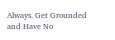Always. Get Grounded and Have No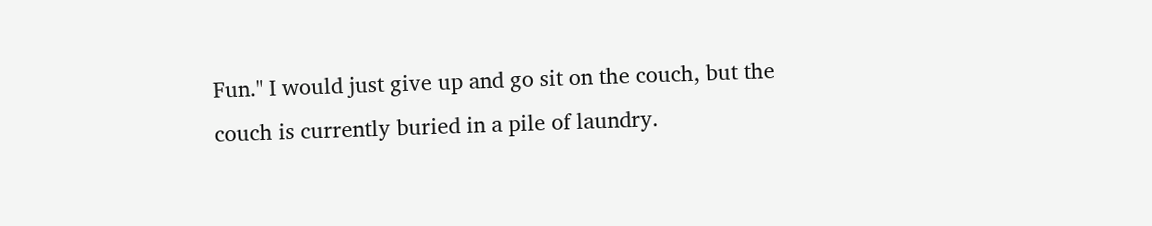Fun." I would just give up and go sit on the couch, but the couch is currently buried in a pile of laundry.